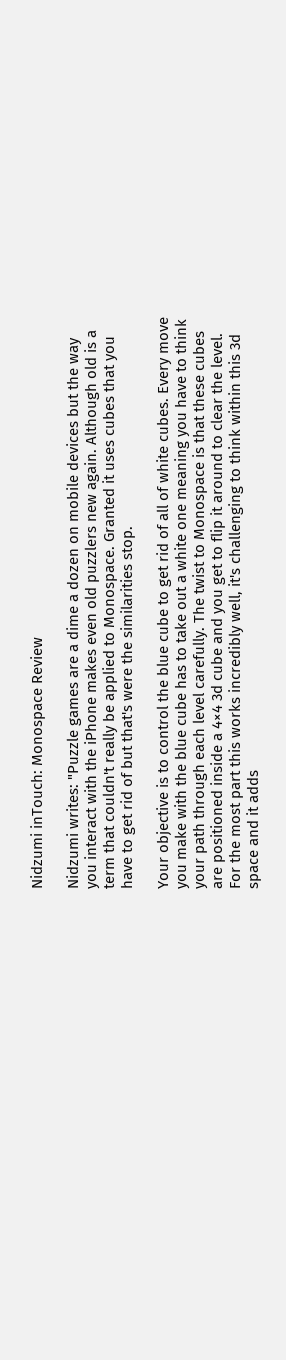Nidzumi inTouch: Monospace Review

Nidzumi writes: "Puzzle games are a dime a dozen on mobile devices but the way you interact with the iPhone makes even old puzzlers new again. Although old is a term that couldn't really be applied to Monospace. Granted it uses cubes that you have to get rid of but that's were the similarities stop.

Your objective is to control the blue cube to get rid of all of white cubes. Every move you make with the blue cube has to take out a white one meaning you have to think your path through each level carefully. The twist to Monospace is that these cubes are positioned inside a 4×4 3d cube and you get to flip it around to clear the level. For the most part this works incredibly well, it's challenging to think within this 3d space and it adds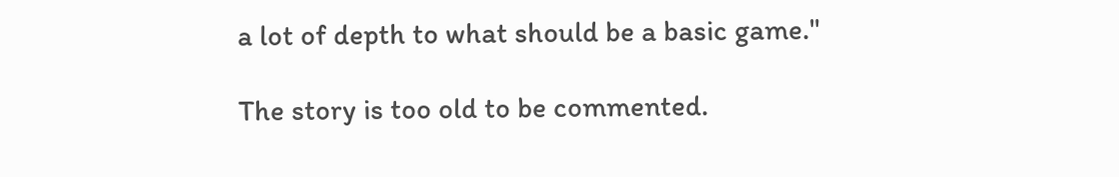a lot of depth to what should be a basic game."

The story is too old to be commented.